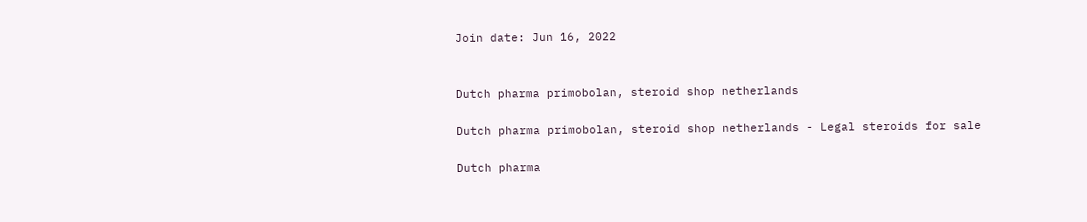Join date: Jun 16, 2022


Dutch pharma primobolan, steroid shop netherlands

Dutch pharma primobolan, steroid shop netherlands - Legal steroids for sale

Dutch pharma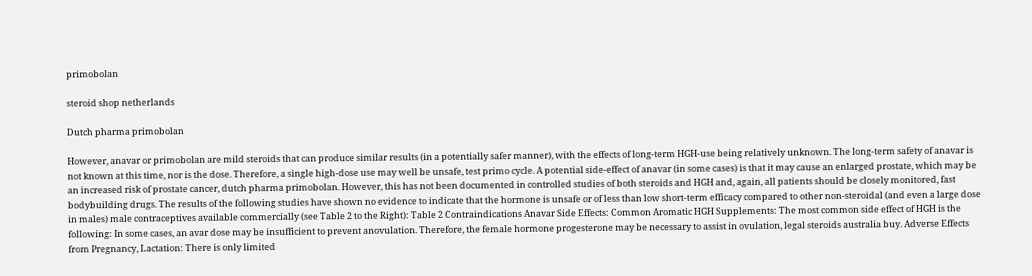primobolan

steroid shop netherlands

Dutch pharma primobolan

However, anavar or primobolan are mild steroids that can produce similar results (in a potentially safer manner), with the effects of long-term HGH-use being relatively unknown. The long-term safety of anavar is not known at this time, nor is the dose. Therefore, a single high-dose use may well be unsafe, test primo cycle. A potential side-effect of anavar (in some cases) is that it may cause an enlarged prostate, which may be an increased risk of prostate cancer, dutch pharma primobolan. However, this has not been documented in controlled studies of both steroids and HGH and, again, all patients should be closely monitored, fast bodybuilding drugs. The results of the following studies have shown no evidence to indicate that the hormone is unsafe or of less than low short-term efficacy compared to other non-steroidal (and even a large dose in males) male contraceptives available commercially (see Table 2 to the Right): Table 2 Contraindications Anavar Side Effects: Common Aromatic HGH Supplements: The most common side effect of HGH is the following: In some cases, an avar dose may be insufficient to prevent anovulation. Therefore, the female hormone progesterone may be necessary to assist in ovulation, legal steroids australia buy. Adverse Effects from Pregnancy, Lactation: There is only limited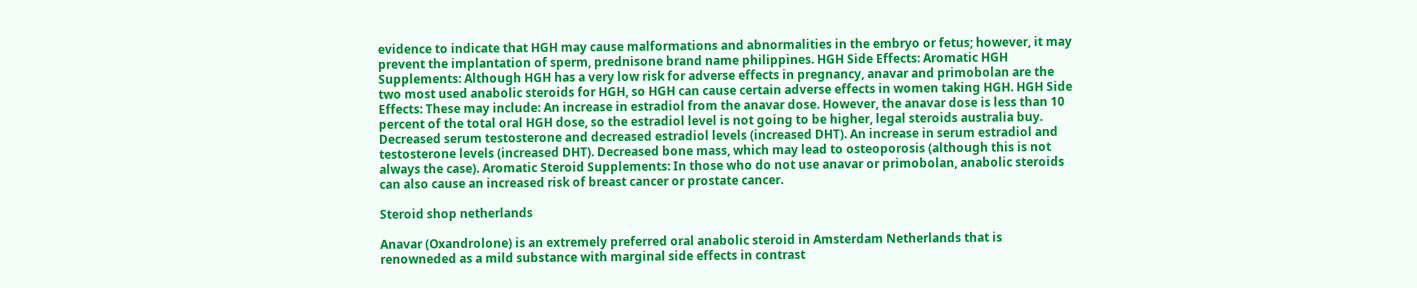evidence to indicate that HGH may cause malformations and abnormalities in the embryo or fetus; however, it may prevent the implantation of sperm, prednisone brand name philippines. HGH Side Effects: Aromatic HGH Supplements: Although HGH has a very low risk for adverse effects in pregnancy, anavar and primobolan are the two most used anabolic steroids for HGH, so HGH can cause certain adverse effects in women taking HGH. HGH Side Effects: These may include: An increase in estradiol from the anavar dose. However, the anavar dose is less than 10 percent of the total oral HGH dose, so the estradiol level is not going to be higher, legal steroids australia buy. Decreased serum testosterone and decreased estradiol levels (increased DHT). An increase in serum estradiol and testosterone levels (increased DHT). Decreased bone mass, which may lead to osteoporosis (although this is not always the case). Aromatic Steroid Supplements: In those who do not use anavar or primobolan, anabolic steroids can also cause an increased risk of breast cancer or prostate cancer.

Steroid shop netherlands

Anavar (Oxandrolone) is an extremely preferred oral anabolic steroid in Amsterdam Netherlands that is renowneded as a mild substance with marginal side effects in contrast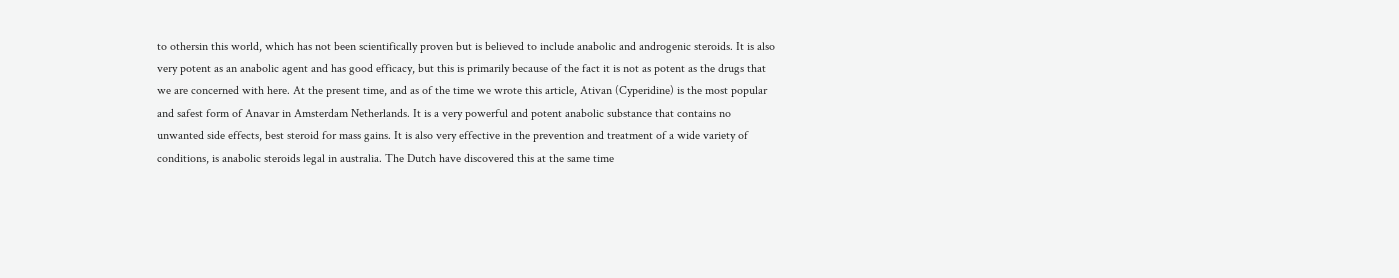to othersin this world, which has not been scientifically proven but is believed to include anabolic and androgenic steroids. It is also very potent as an anabolic agent and has good efficacy, but this is primarily because of the fact it is not as potent as the drugs that we are concerned with here. At the present time, and as of the time we wrote this article, Ativan (Cyperidine) is the most popular and safest form of Anavar in Amsterdam Netherlands. It is a very powerful and potent anabolic substance that contains no unwanted side effects, best steroid for mass gains. It is also very effective in the prevention and treatment of a wide variety of conditions, is anabolic steroids legal in australia. The Dutch have discovered this at the same time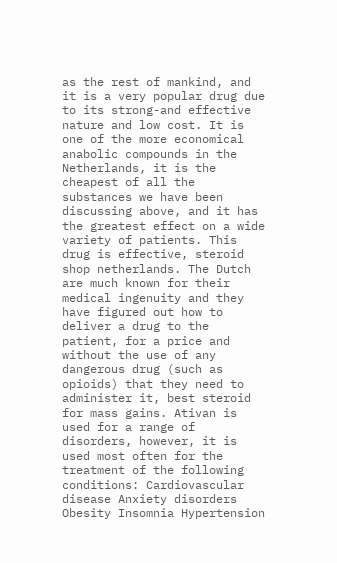as the rest of mankind, and it is a very popular drug due to its strong-and effective nature and low cost. It is one of the more economical anabolic compounds in the Netherlands, it is the cheapest of all the substances we have been discussing above, and it has the greatest effect on a wide variety of patients. This drug is effective, steroid shop netherlands. The Dutch are much known for their medical ingenuity and they have figured out how to deliver a drug to the patient, for a price and without the use of any dangerous drug (such as opioids) that they need to administer it, best steroid for mass gains. Ativan is used for a range of disorders, however, it is used most often for the treatment of the following conditions: Cardiovascular disease Anxiety disorders Obesity Insomnia Hypertension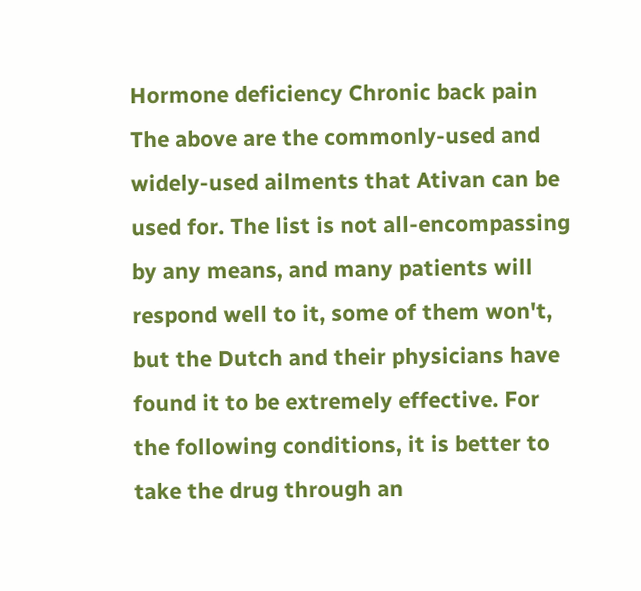Hormone deficiency Chronic back pain The above are the commonly-used and widely-used ailments that Ativan can be used for. The list is not all-encompassing by any means, and many patients will respond well to it, some of them won't, but the Dutch and their physicians have found it to be extremely effective. For the following conditions, it is better to take the drug through an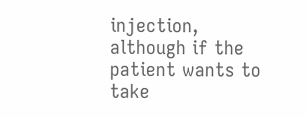injection, although if the patient wants to take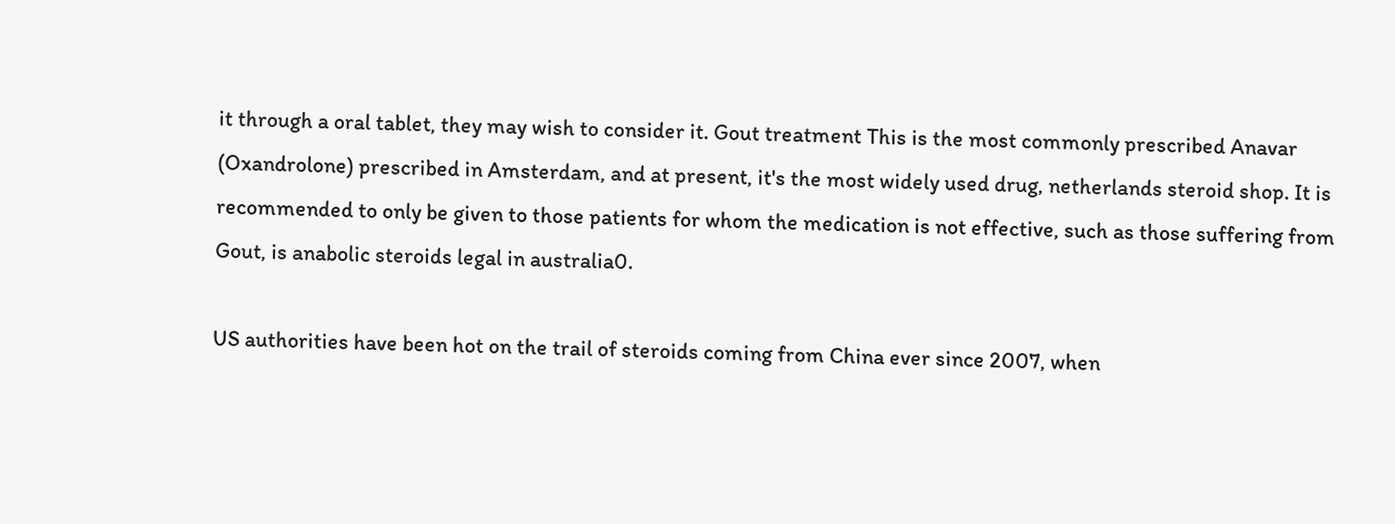it through a oral tablet, they may wish to consider it. Gout treatment This is the most commonly prescribed Anavar (Oxandrolone) prescribed in Amsterdam, and at present, it's the most widely used drug, netherlands steroid shop. It is recommended to only be given to those patients for whom the medication is not effective, such as those suffering from Gout, is anabolic steroids legal in australia0.

US authorities have been hot on the trail of steroids coming from China ever since 2007, when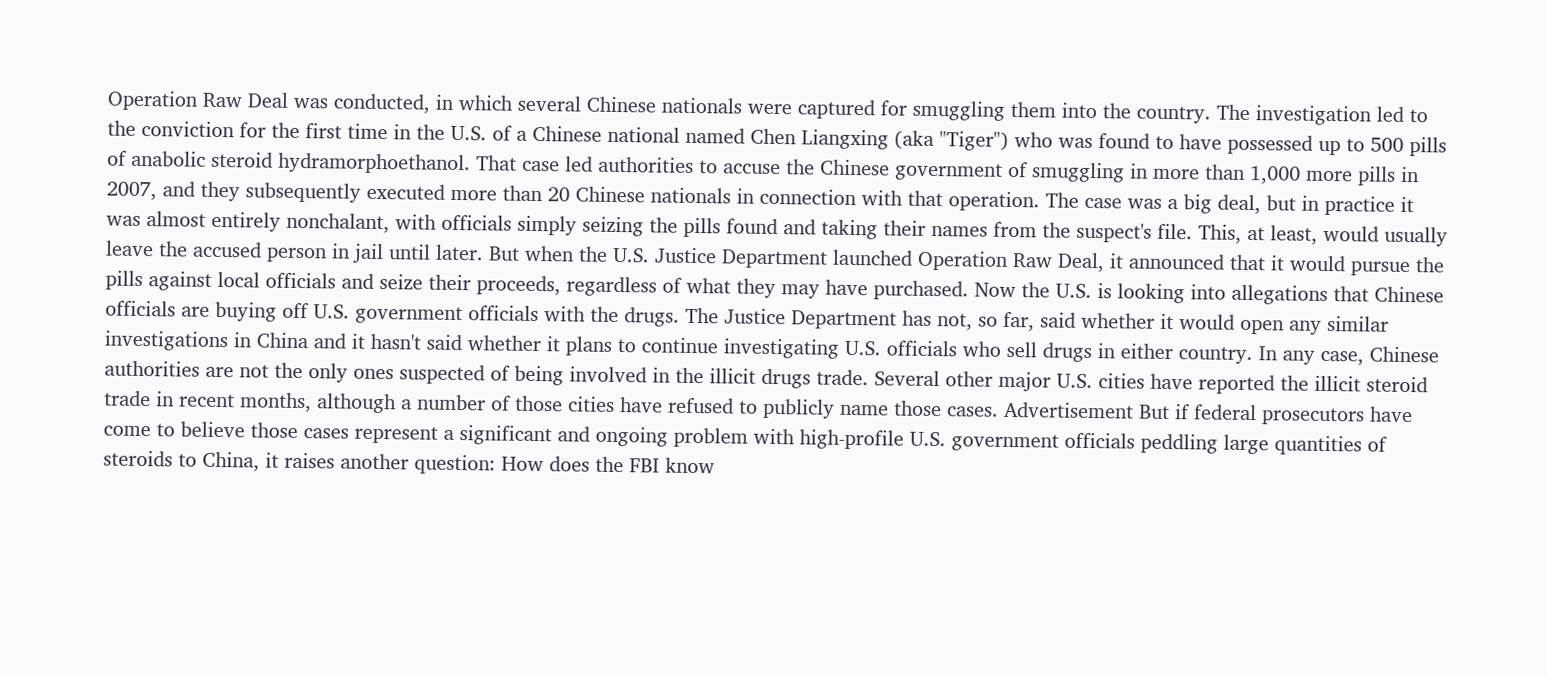Operation Raw Deal was conducted, in which several Chinese nationals were captured for smuggling them into the country. The investigation led to the conviction for the first time in the U.S. of a Chinese national named Chen Liangxing (aka "Tiger") who was found to have possessed up to 500 pills of anabolic steroid hydramorphoethanol. That case led authorities to accuse the Chinese government of smuggling in more than 1,000 more pills in 2007, and they subsequently executed more than 20 Chinese nationals in connection with that operation. The case was a big deal, but in practice it was almost entirely nonchalant, with officials simply seizing the pills found and taking their names from the suspect's file. This, at least, would usually leave the accused person in jail until later. But when the U.S. Justice Department launched Operation Raw Deal, it announced that it would pursue the pills against local officials and seize their proceeds, regardless of what they may have purchased. Now the U.S. is looking into allegations that Chinese officials are buying off U.S. government officials with the drugs. The Justice Department has not, so far, said whether it would open any similar investigations in China and it hasn't said whether it plans to continue investigating U.S. officials who sell drugs in either country. In any case, Chinese authorities are not the only ones suspected of being involved in the illicit drugs trade. Several other major U.S. cities have reported the illicit steroid trade in recent months, although a number of those cities have refused to publicly name those cases. Advertisement But if federal prosecutors have come to believe those cases represent a significant and ongoing problem with high-profile U.S. government officials peddling large quantities of steroids to China, it raises another question: How does the FBI know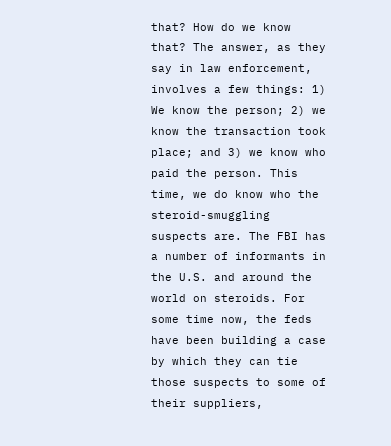that? How do we know that? The answer, as they say in law enforcement, involves a few things: 1) We know the person; 2) we know the transaction took place; and 3) we know who paid the person. This time, we do know who the steroid-smuggling suspects are. The FBI has a number of informants in the U.S. and around the world on steroids. For some time now, the feds have been building a case by which they can tie those suspects to some of their suppliers,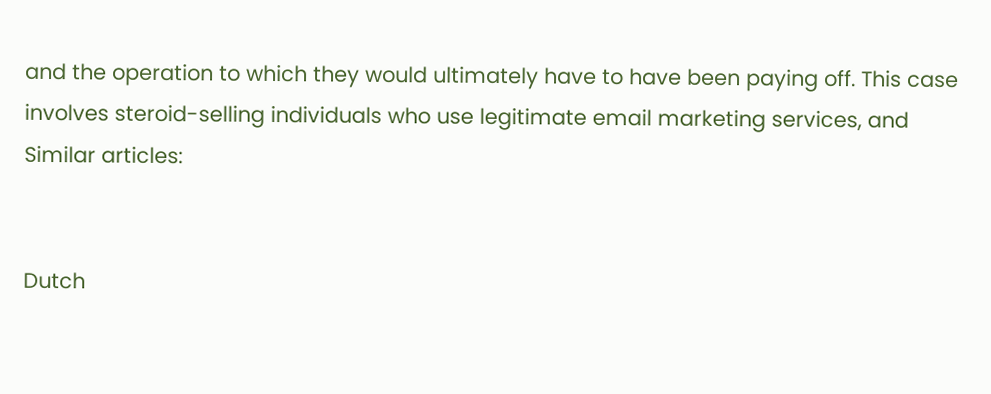and the operation to which they would ultimately have to have been paying off. This case involves steroid-selling individuals who use legitimate email marketing services, and Similar articles:


Dutch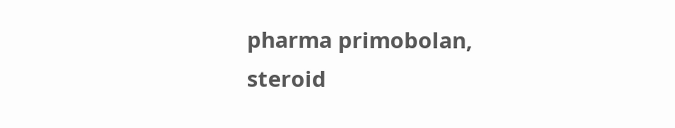pharma primobolan, steroid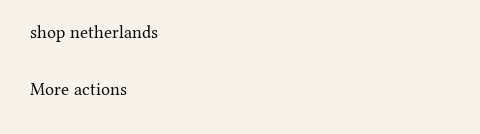shop netherlands

More actions